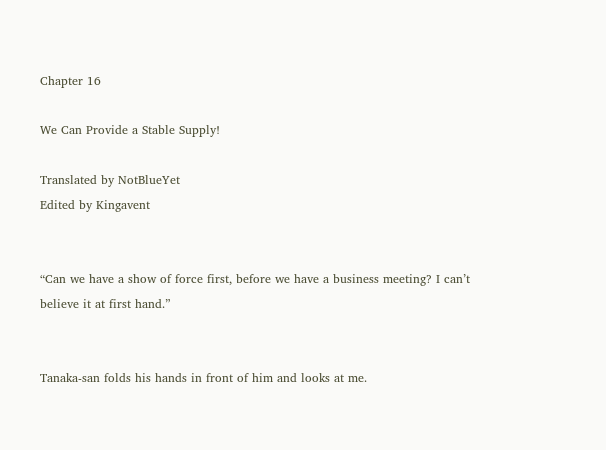Chapter 16

We Can Provide a Stable Supply!

Translated by NotBlueYet
Edited by Kingavent


“Can we have a show of force first, before we have a business meeting? I can’t believe it at first hand.”


Tanaka-san folds his hands in front of him and looks at me.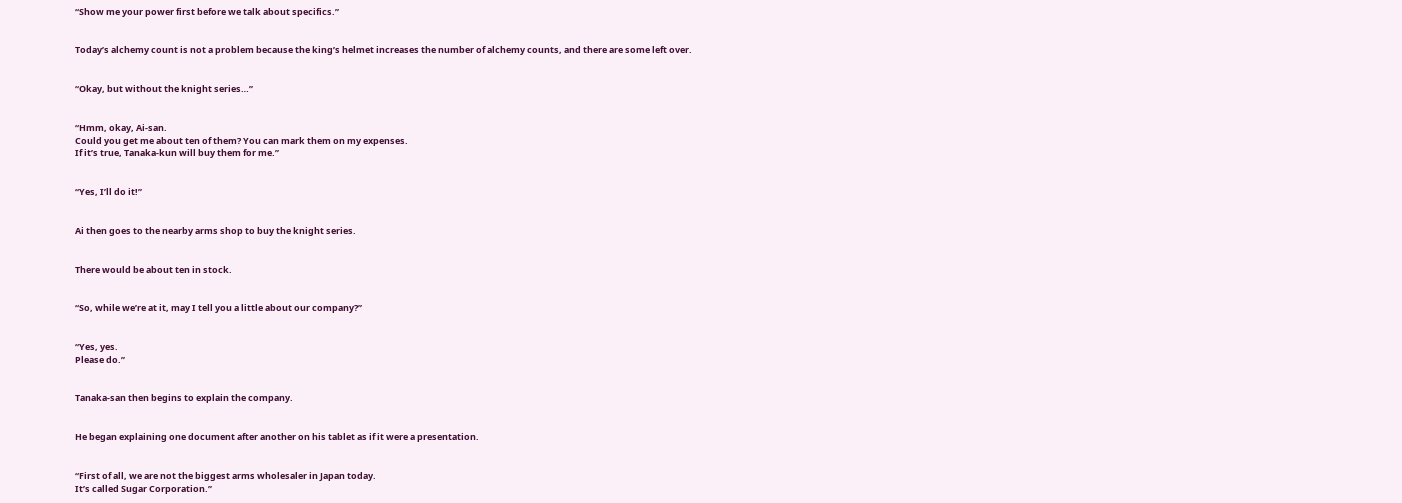“Show me your power first before we talk about specifics.”


Today’s alchemy count is not a problem because the king’s helmet increases the number of alchemy counts, and there are some left over.


“Okay, but without the knight series…”


“Hmm, okay, Ai-san.
Could you get me about ten of them? You can mark them on my expenses.
If it’s true, Tanaka-kun will buy them for me.”


“Yes, I’ll do it!”


Ai then goes to the nearby arms shop to buy the knight series.


There would be about ten in stock.


“So, while we’re at it, may I tell you a little about our company?”


“Yes, yes.
Please do.”


Tanaka-san then begins to explain the company.


He began explaining one document after another on his tablet as if it were a presentation.


“First of all, we are not the biggest arms wholesaler in Japan today.
It’s called Sugar Corporation.”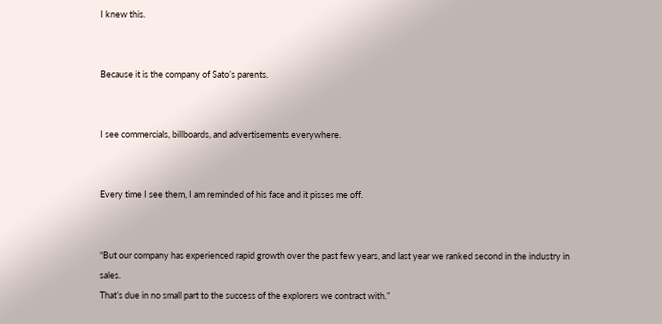I knew this.


Because it is the company of Sato’s parents.


I see commercials, billboards, and advertisements everywhere.


Every time I see them, I am reminded of his face and it pisses me off.


“But our company has experienced rapid growth over the past few years, and last year we ranked second in the industry in sales.
That’s due in no small part to the success of the explorers we contract with.”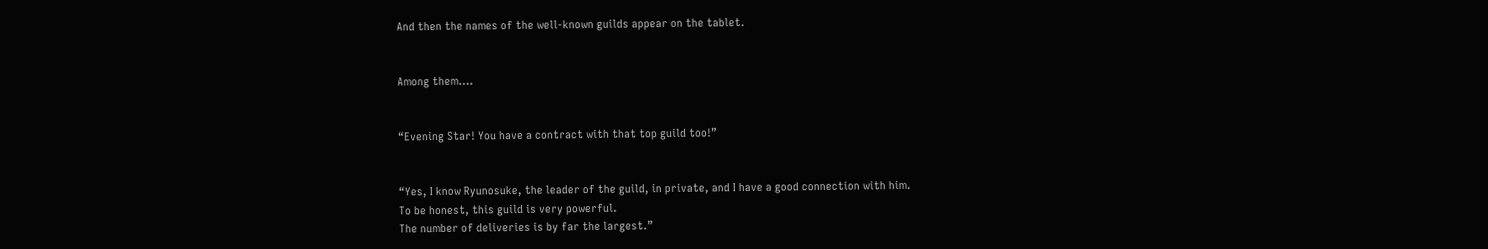And then the names of the well-known guilds appear on the tablet.


Among them….


“Evening Star! You have a contract with that top guild too!”


“Yes, I know Ryunosuke, the leader of the guild, in private, and I have a good connection with him.
To be honest, this guild is very powerful.
The number of deliveries is by far the largest.”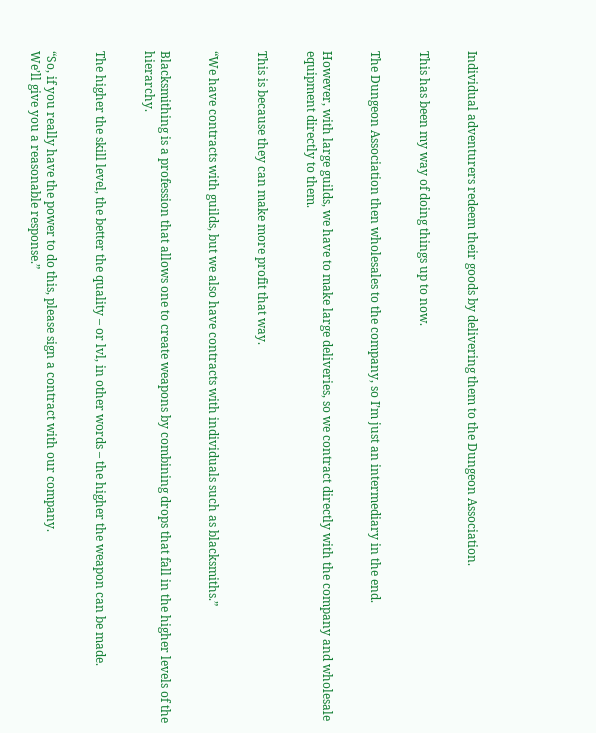Individual adventurers redeem their goods by delivering them to the Dungeon Association.


This has been my way of doing things up to now.


The Dungeon Association then wholesales to the company, so I’m just an intermediary in the end.


However, with large guilds, we have to make large deliveries, so we contract directly with the company and wholesale equipment directly to them.


This is because they can make more profit that way.


“We have contracts with guilds, but we also have contracts with individuals such as blacksmiths.”


Blacksmithing is a profession that allows one to create weapons by combining drops that fall in the higher levels of the hierarchy.


The higher the skill level, the better the quality – or lvl, in other words – the higher the weapon can be made.


“So, if you really have the power to do this, please sign a contract with our company.
We’ll give you a reasonable response.”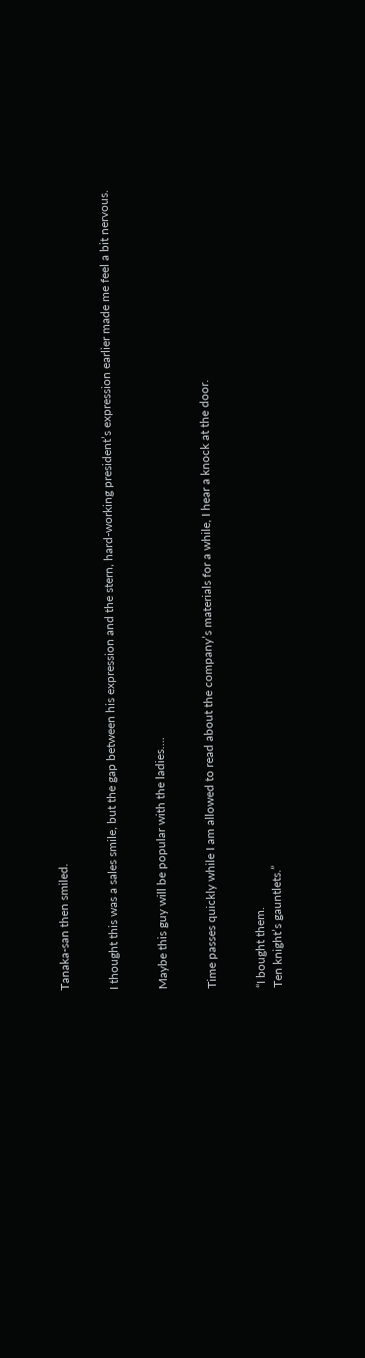Tanaka-san then smiled.


I thought this was a sales smile, but the gap between his expression and the stern, hard-working president’s expression earlier made me feel a bit nervous.


Maybe this guy will be popular with the ladies….


Time passes quickly while I am allowed to read about the company’s materials for a while, I hear a knock at the door.


“I bought them.
Ten knight’s gauntlets.”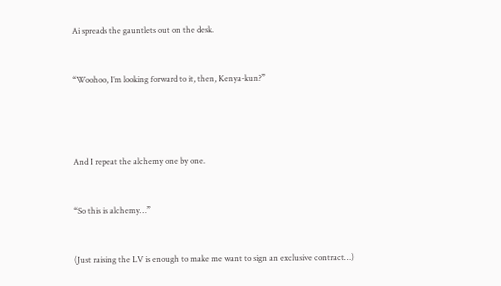Ai spreads the gauntlets out on the desk.


“Woohoo, I’m looking forward to it, then, Kenya-kun?”




And I repeat the alchemy one by one.


“So this is alchemy…”


(Just raising the LV is enough to make me want to sign an exclusive contract…)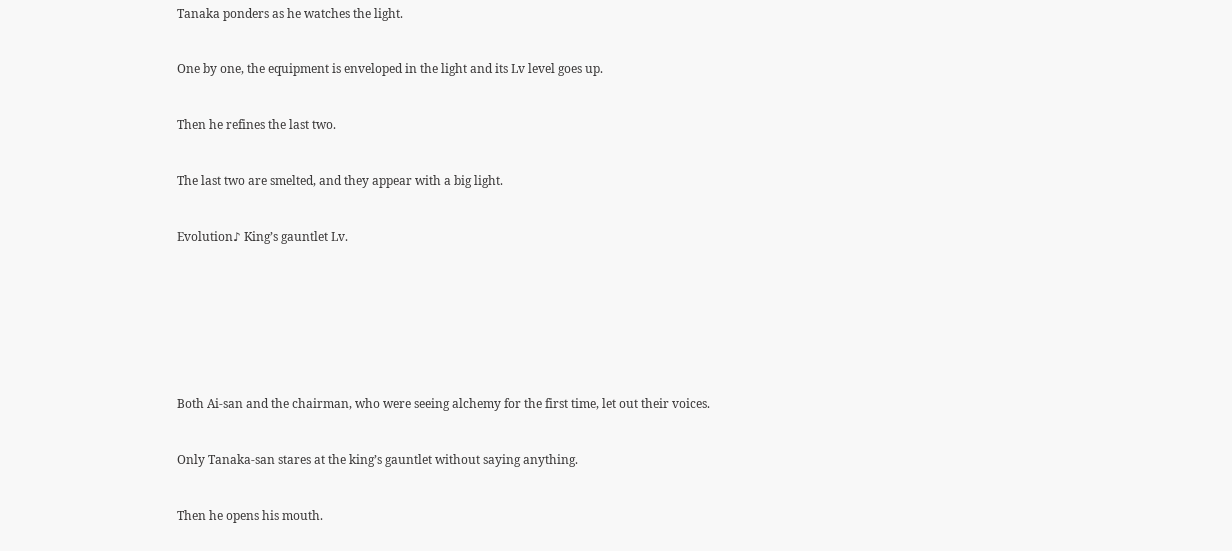Tanaka ponders as he watches the light.


One by one, the equipment is enveloped in the light and its Lv level goes up.


Then he refines the last two.


The last two are smelted, and they appear with a big light.


Evolution♪ King’s gauntlet Lv.








Both Ai-san and the chairman, who were seeing alchemy for the first time, let out their voices.


Only Tanaka-san stares at the king’s gauntlet without saying anything.


Then he opens his mouth.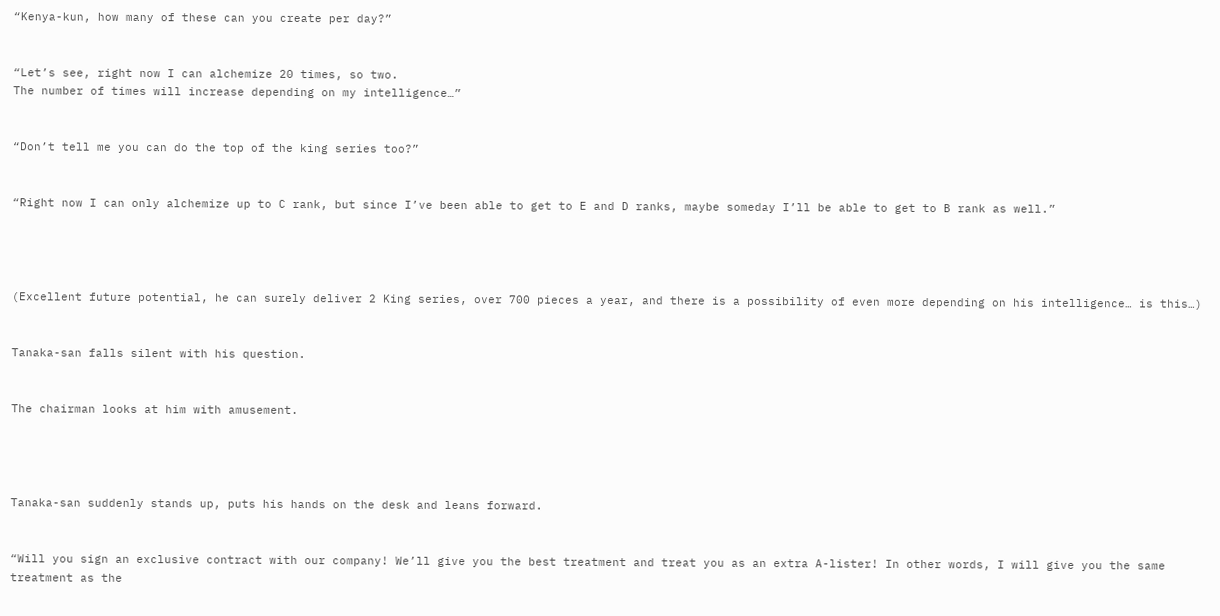“Kenya-kun, how many of these can you create per day?”


“Let’s see, right now I can alchemize 20 times, so two.
The number of times will increase depending on my intelligence…”


“Don’t tell me you can do the top of the king series too?”


“Right now I can only alchemize up to C rank, but since I’ve been able to get to E and D ranks, maybe someday I’ll be able to get to B rank as well.”




(Excellent future potential, he can surely deliver 2 King series, over 700 pieces a year, and there is a possibility of even more depending on his intelligence… is this…)


Tanaka-san falls silent with his question.


The chairman looks at him with amusement.




Tanaka-san suddenly stands up, puts his hands on the desk and leans forward.


“Will you sign an exclusive contract with our company! We’ll give you the best treatment and treat you as an extra A-lister! In other words, I will give you the same treatment as the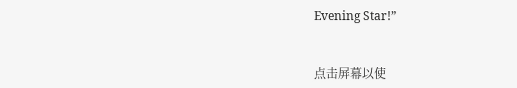Evening Star!”


点击屏幕以使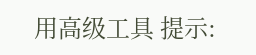用高级工具 提示: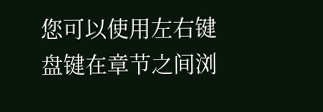您可以使用左右键盘键在章节之间浏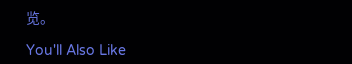览。

You'll Also Like